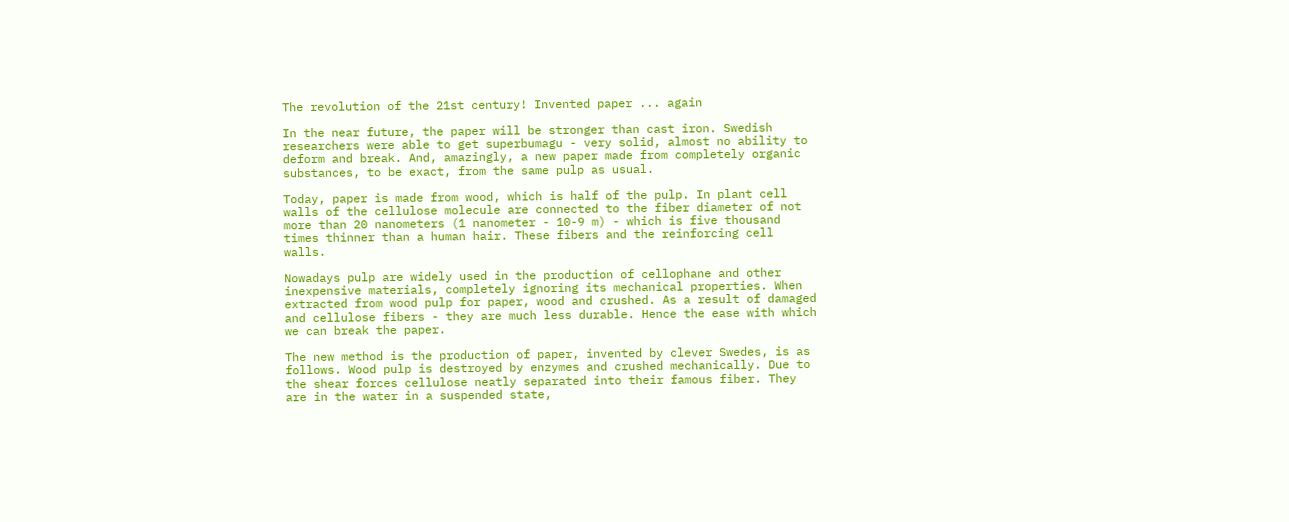The revolution of the 21st century! Invented paper ... again

In the near future, the paper will be stronger than cast iron. Swedish researchers were able to get superbumagu - very solid, almost no ability to deform and break. And, amazingly, a new paper made from completely organic substances, to be exact, from the same pulp as usual.

Today, paper is made from wood, which is half of the pulp. In plant cell walls of the cellulose molecule are connected to the fiber diameter of not more than 20 nanometers (1 nanometer - 10-9 m) - which is five thousand times thinner than a human hair. These fibers and the reinforcing cell walls.

Nowadays pulp are widely used in the production of cellophane and other inexpensive materials, completely ignoring its mechanical properties. When extracted from wood pulp for paper, wood and crushed. As a result of damaged and cellulose fibers - they are much less durable. Hence the ease with which we can break the paper.

The new method is the production of paper, invented by clever Swedes, is as follows. Wood pulp is destroyed by enzymes and crushed mechanically. Due to the shear forces cellulose neatly separated into their famous fiber. They are in the water in a suspended state,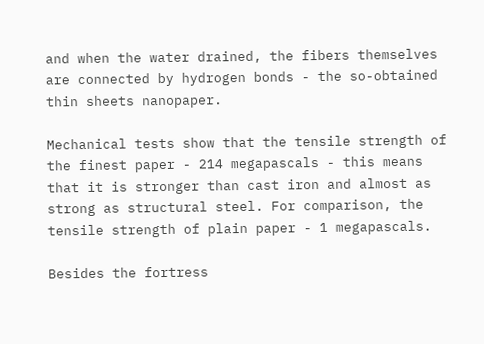and when the water drained, the fibers themselves are connected by hydrogen bonds - the so-obtained thin sheets nanopaper.

Mechanical tests show that the tensile strength of the finest paper - 214 megapascals - this means that it is stronger than cast iron and almost as strong as structural steel. For comparison, the tensile strength of plain paper - 1 megapascals.

Besides the fortress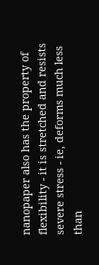nanopaper also has the property of flexibility - it is stretched and resists severe stress - ie, deforms much less than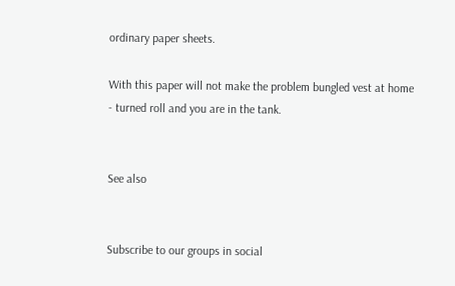ordinary paper sheets.

With this paper will not make the problem bungled vest at home - turned roll and you are in the tank.


See also


Subscribe to our groups in social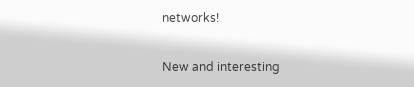networks!

New and interesting